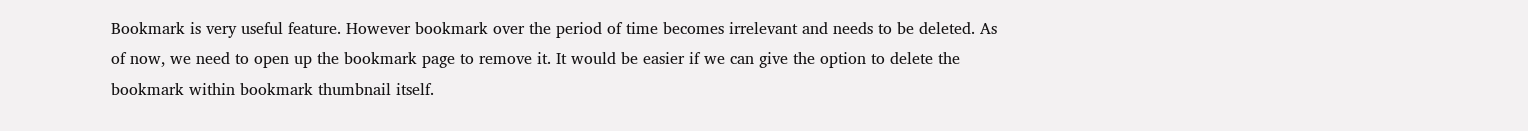Bookmark is very useful feature. However bookmark over the period of time becomes irrelevant and needs to be deleted. As of now, we need to open up the bookmark page to remove it. It would be easier if we can give the option to delete the bookmark within bookmark thumbnail itself.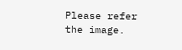Please refer the image.